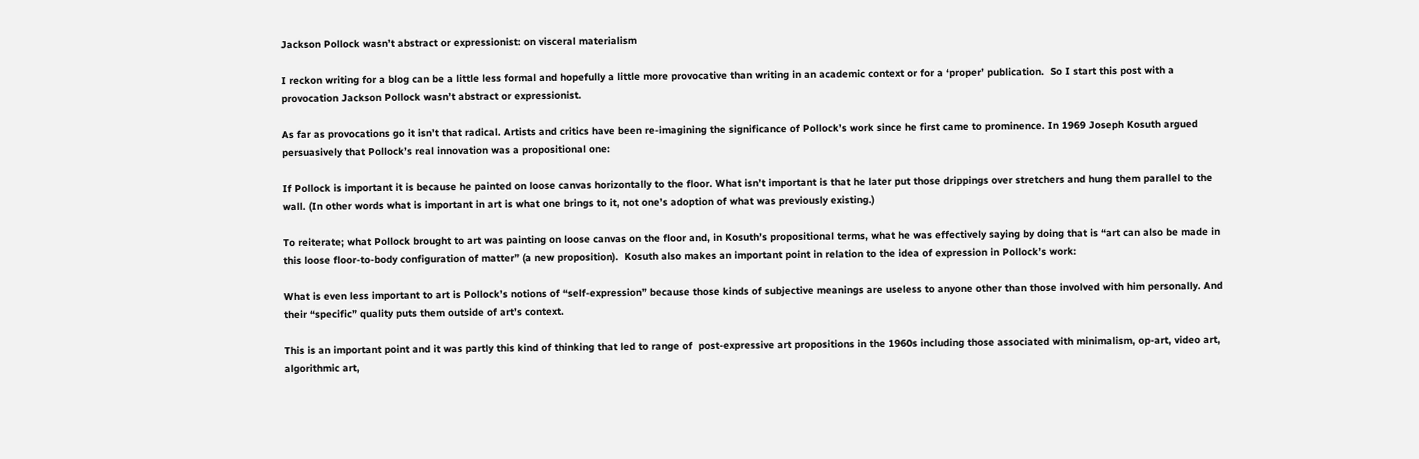Jackson Pollock wasn’t abstract or expressionist: on visceral materialism

I reckon writing for a blog can be a little less formal and hopefully a little more provocative than writing in an academic context or for a ‘proper’ publication.  So I start this post with a provocation Jackson Pollock wasn’t abstract or expressionist.

As far as provocations go it isn’t that radical. Artists and critics have been re-imagining the significance of Pollock’s work since he first came to prominence. In 1969 Joseph Kosuth argued persuasively that Pollock’s real innovation was a propositional one:

If Pollock is important it is because he painted on loose canvas horizontally to the floor. What isn’t important is that he later put those drippings over stretchers and hung them parallel to the wall. (In other words what is important in art is what one brings to it, not one’s adoption of what was previously existing.)

To reiterate; what Pollock brought to art was painting on loose canvas on the floor and, in Kosuth’s propositional terms, what he was effectively saying by doing that is “art can also be made in this loose floor-to-body configuration of matter” (a new proposition).  Kosuth also makes an important point in relation to the idea of expression in Pollock’s work:

What is even less important to art is Pollock’s notions of “self-expression” because those kinds of subjective meanings are useless to anyone other than those involved with him personally. And their “specific” quality puts them outside of art’s context.

This is an important point and it was partly this kind of thinking that led to range of  post-expressive art propositions in the 1960s including those associated with minimalism, op-art, video art, algorithmic art,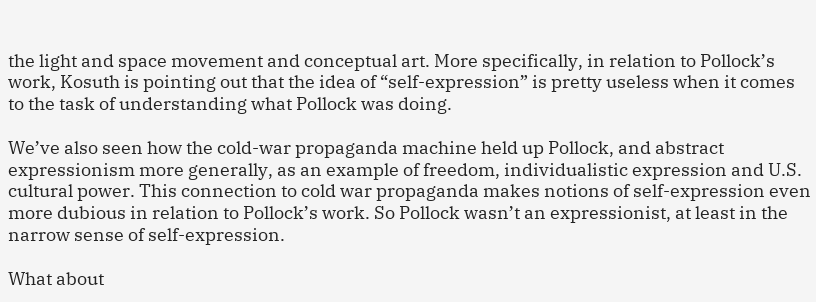the light and space movement and conceptual art. More specifically, in relation to Pollock’s work, Kosuth is pointing out that the idea of “self-expression” is pretty useless when it comes to the task of understanding what Pollock was doing.

We’ve also seen how the cold-war propaganda machine held up Pollock, and abstract expressionism more generally, as an example of freedom, individualistic expression and U.S. cultural power. This connection to cold war propaganda makes notions of self-expression even more dubious in relation to Pollock’s work. So Pollock wasn’t an expressionist, at least in the narrow sense of self-expression.

What about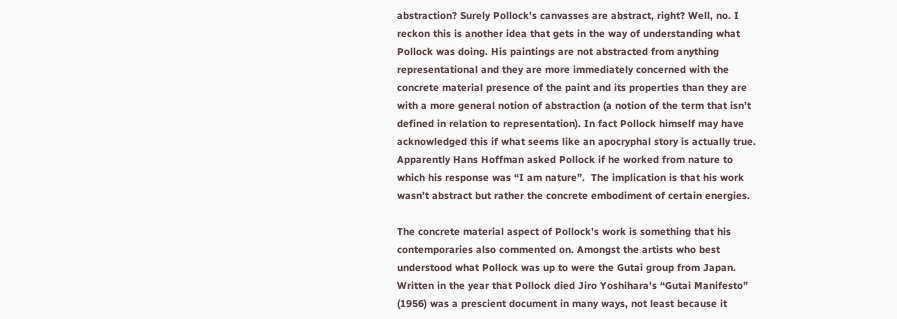abstraction? Surely Pollock’s canvasses are abstract, right? Well, no. I reckon this is another idea that gets in the way of understanding what Pollock was doing. His paintings are not abstracted from anything representational and they are more immediately concerned with the concrete material presence of the paint and its properties than they are with a more general notion of abstraction (a notion of the term that isn’t defined in relation to representation). In fact Pollock himself may have acknowledged this if what seems like an apocryphal story is actually true. Apparently Hans Hoffman asked Pollock if he worked from nature to which his response was “I am nature”.  The implication is that his work wasn’t abstract but rather the concrete embodiment of certain energies.

The concrete material aspect of Pollock’s work is something that his contemporaries also commented on. Amongst the artists who best understood what Pollock was up to were the Gutai group from Japan. Written in the year that Pollock died Jiro Yoshihara’s “Gutai Manifesto” (1956) was a prescient document in many ways, not least because it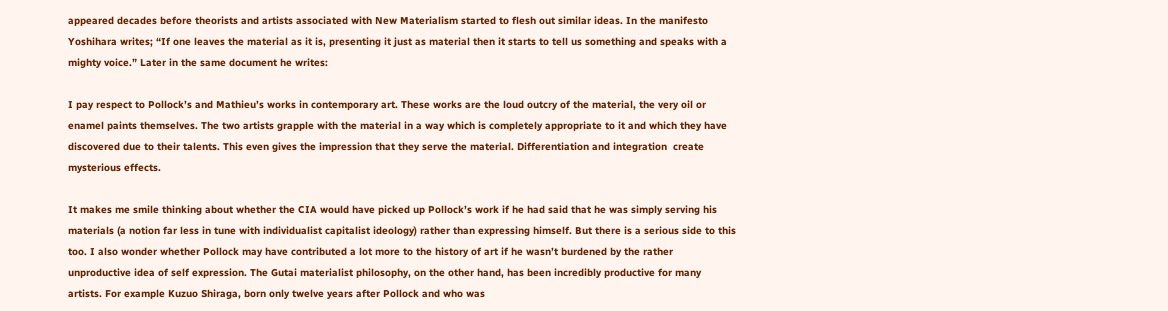appeared decades before theorists and artists associated with New Materialism started to flesh out similar ideas. In the manifesto Yoshihara writes; “If one leaves the material as it is, presenting it just as material then it starts to tell us something and speaks with a mighty voice.” Later in the same document he writes:

I pay respect to Pollock’s and Mathieu’s works in contemporary art. These works are the loud outcry of the material, the very oil or enamel paints themselves. The two artists grapple with the material in a way which is completely appropriate to it and which they have discovered due to their talents. This even gives the impression that they serve the material. Differentiation and integration  create mysterious effects.

It makes me smile thinking about whether the CIA would have picked up Pollock’s work if he had said that he was simply serving his materials (a notion far less in tune with individualist capitalist ideology) rather than expressing himself. But there is a serious side to this too. I also wonder whether Pollock may have contributed a lot more to the history of art if he wasn’t burdened by the rather unproductive idea of self expression. The Gutai materialist philosophy, on the other hand, has been incredibly productive for many artists. For example Kuzuo Shiraga, born only twelve years after Pollock and who was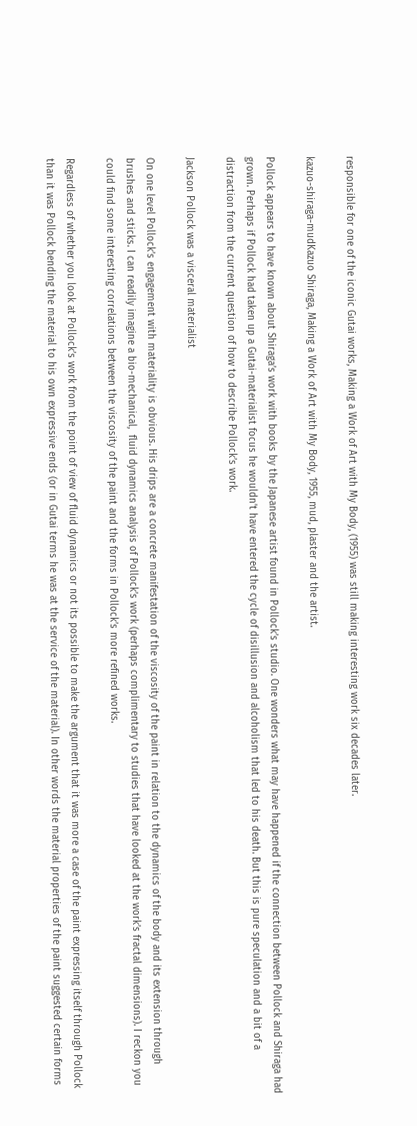responsible for one of the iconic Gutai works, Making a Work of Art with My Body, (1955) was still making interesting work six decades later.

kazuo-shiraga-mudKazuo Shiraga, Making a Work of Art with My Body, 1955, mud, plaster and the artist.

Pollock appears to have known about Shiraga’s work with books by the Japanese artist found in Pollock’s studio. One wonders what may have happened if the connection between Pollock and Shiraga had grown. Perhaps if Pollock had taken up a Gutai-materialist focus he wouldn’t have entered the cycle of disillusion and alcoholism that led to his death. But this is pure speculation and a bit of a distraction from the current question of how to describe Pollock’s work.

Jackson Pollock was a visceral materialist

On one level Pollock’s engagement with materiality is obvious. His drips are a concrete manifestation of the viscosity of the paint in relation to the dynamics of the body and its extension through brushes and sticks. I can readily imagine a bio-mechanical,  fluid dynamics analysis of Pollock’s work (perhaps complimentary to studies that have looked at the work’s fractal dimensions). I reckon you could find some interesting correlations between the viscosity of the paint and the forms in Pollock’s more refined works.

Regardless of whether you look at Pollock’s work from the point of view of fluid dynamics or not its possible to make the argument that it was more a case of the paint expressing itself through Pollock than it was Pollock bending the material to his own expressive ends (or in Gutai terms he was at the service of the material). In other words the material properties of the paint suggested certain forms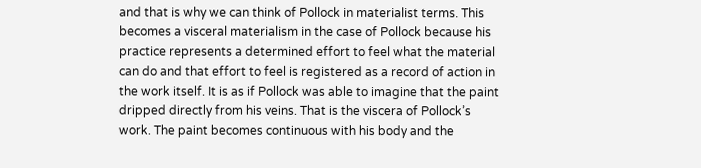and that is why we can think of Pollock in materialist terms. This becomes a visceral materialism in the case of Pollock because his practice represents a determined effort to feel what the material can do and that effort to feel is registered as a record of action in the work itself. It is as if Pollock was able to imagine that the paint dripped directly from his veins. That is the viscera of Pollock’s work. The paint becomes continuous with his body and the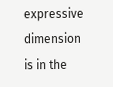expressive dimension is in the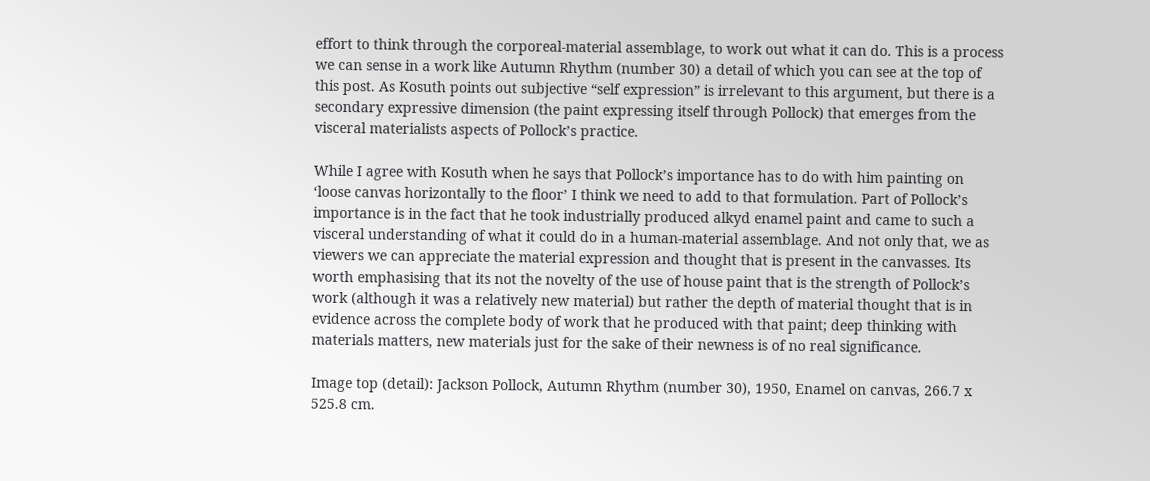effort to think through the corporeal-material assemblage, to work out what it can do. This is a process we can sense in a work like Autumn Rhythm (number 30) a detail of which you can see at the top of this post. As Kosuth points out subjective “self expression” is irrelevant to this argument, but there is a secondary expressive dimension (the paint expressing itself through Pollock) that emerges from the visceral materialists aspects of Pollock’s practice.

While I agree with Kosuth when he says that Pollock’s importance has to do with him painting on ‘loose canvas horizontally to the floor’ I think we need to add to that formulation. Part of Pollock’s importance is in the fact that he took industrially produced alkyd enamel paint and came to such a visceral understanding of what it could do in a human-material assemblage. And not only that, we as viewers we can appreciate the material expression and thought that is present in the canvasses. Its worth emphasising that its not the novelty of the use of house paint that is the strength of Pollock’s work (although it was a relatively new material) but rather the depth of material thought that is in evidence across the complete body of work that he produced with that paint; deep thinking with materials matters, new materials just for the sake of their newness is of no real significance.

Image top (detail): Jackson Pollock, Autumn Rhythm (number 30), 1950, Enamel on canvas, 266.7 x 525.8 cm.